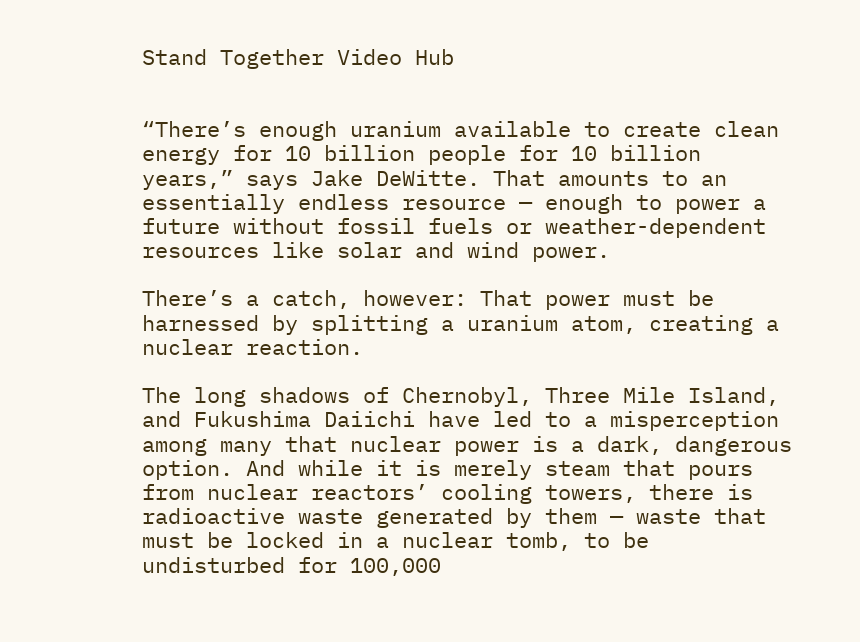Stand Together Video Hub


“There’s enough uranium available to create clean energy for 10 billion people for 10 billion years,” says Jake DeWitte. That amounts to an essentially endless resource — enough to power a future without fossil fuels or weather-dependent resources like solar and wind power.

There’s a catch, however: That power must be harnessed by splitting a uranium atom, creating a nuclear reaction.

The long shadows of Chernobyl, Three Mile Island, and Fukushima Daiichi have led to a misperception among many that nuclear power is a dark, dangerous option. And while it is merely steam that pours from nuclear reactors’ cooling towers, there is radioactive waste generated by them — waste that must be locked in a nuclear tomb, to be undisturbed for 100,000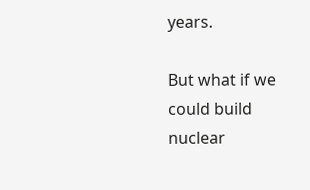years.

But what if we could build nuclear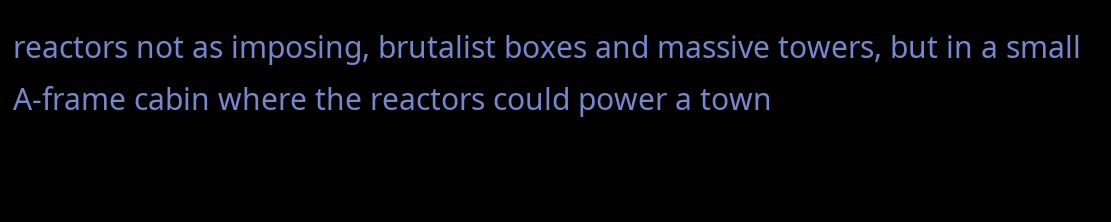reactors not as imposing, brutalist boxes and massive towers, but in a small A-frame cabin where the reactors could power a town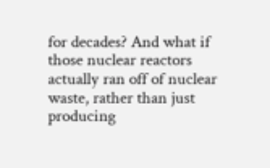for decades? And what if those nuclear reactors actually ran off of nuclear waste, rather than just producing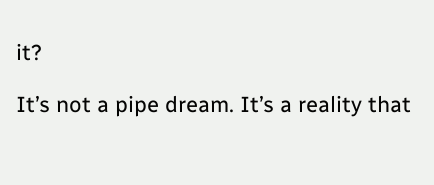it?

It’s not a pipe dream. It’s a reality that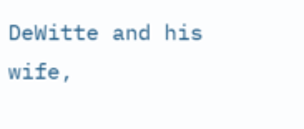DeWitte and his wife,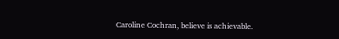Caroline Cochran, believe is achievable.